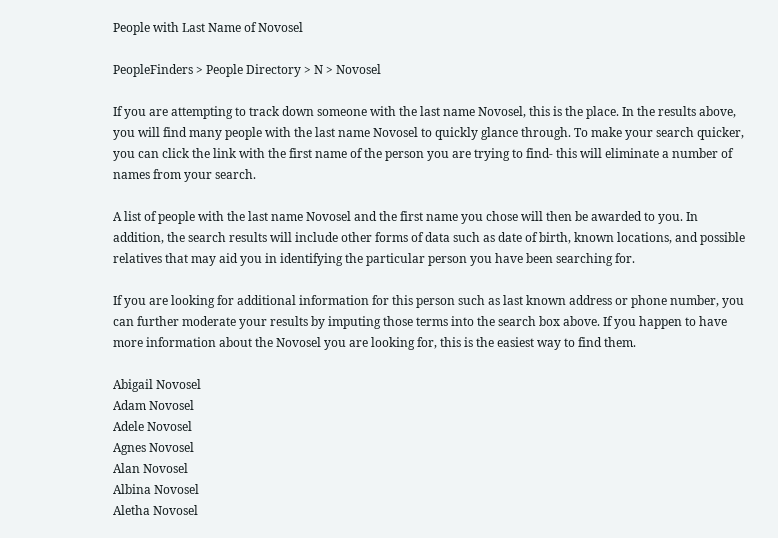People with Last Name of Novosel

PeopleFinders > People Directory > N > Novosel

If you are attempting to track down someone with the last name Novosel, this is the place. In the results above, you will find many people with the last name Novosel to quickly glance through. To make your search quicker, you can click the link with the first name of the person you are trying to find- this will eliminate a number of names from your search.

A list of people with the last name Novosel and the first name you chose will then be awarded to you. In addition, the search results will include other forms of data such as date of birth, known locations, and possible relatives that may aid you in identifying the particular person you have been searching for.

If you are looking for additional information for this person such as last known address or phone number, you can further moderate your results by imputing those terms into the search box above. If you happen to have more information about the Novosel you are looking for, this is the easiest way to find them.

Abigail Novosel
Adam Novosel
Adele Novosel
Agnes Novosel
Alan Novosel
Albina Novosel
Aletha Novosel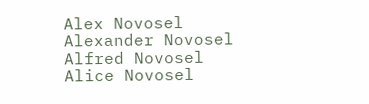Alex Novosel
Alexander Novosel
Alfred Novosel
Alice Novosel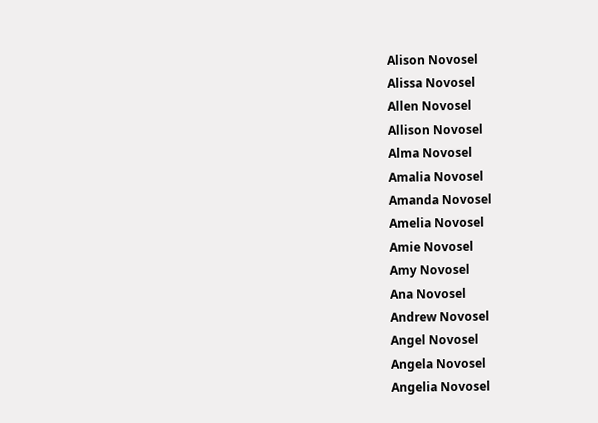Alison Novosel
Alissa Novosel
Allen Novosel
Allison Novosel
Alma Novosel
Amalia Novosel
Amanda Novosel
Amelia Novosel
Amie Novosel
Amy Novosel
Ana Novosel
Andrew Novosel
Angel Novosel
Angela Novosel
Angelia Novosel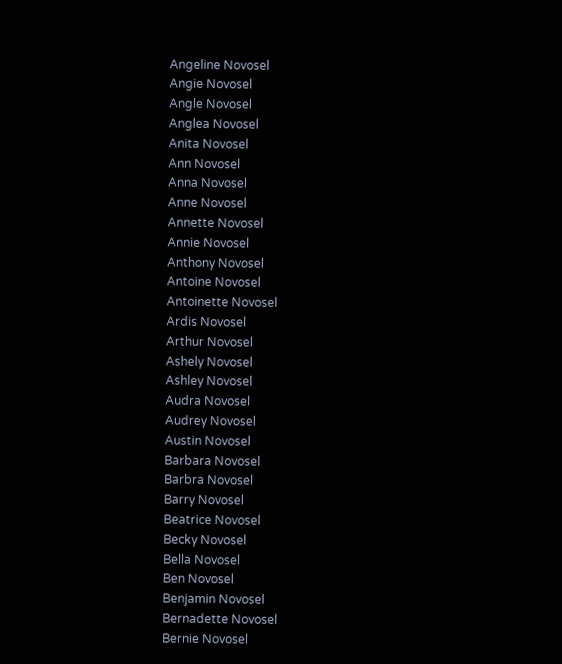Angeline Novosel
Angie Novosel
Angle Novosel
Anglea Novosel
Anita Novosel
Ann Novosel
Anna Novosel
Anne Novosel
Annette Novosel
Annie Novosel
Anthony Novosel
Antoine Novosel
Antoinette Novosel
Ardis Novosel
Arthur Novosel
Ashely Novosel
Ashley Novosel
Audra Novosel
Audrey Novosel
Austin Novosel
Barbara Novosel
Barbra Novosel
Barry Novosel
Beatrice Novosel
Becky Novosel
Bella Novosel
Ben Novosel
Benjamin Novosel
Bernadette Novosel
Bernie Novosel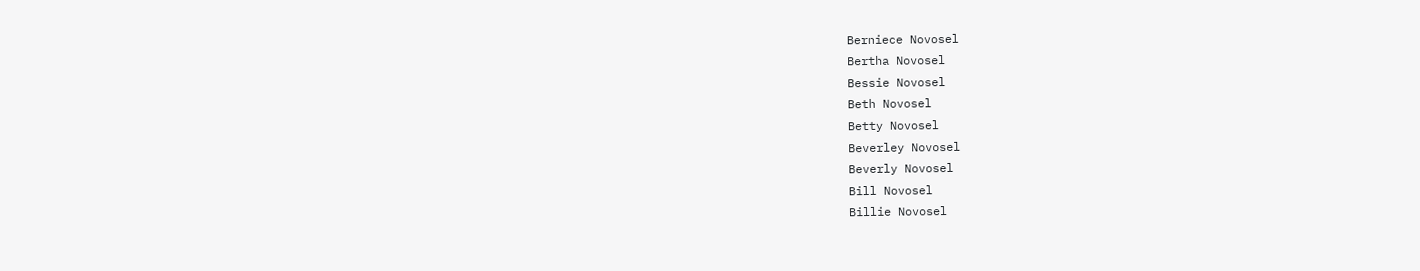Berniece Novosel
Bertha Novosel
Bessie Novosel
Beth Novosel
Betty Novosel
Beverley Novosel
Beverly Novosel
Bill Novosel
Billie Novosel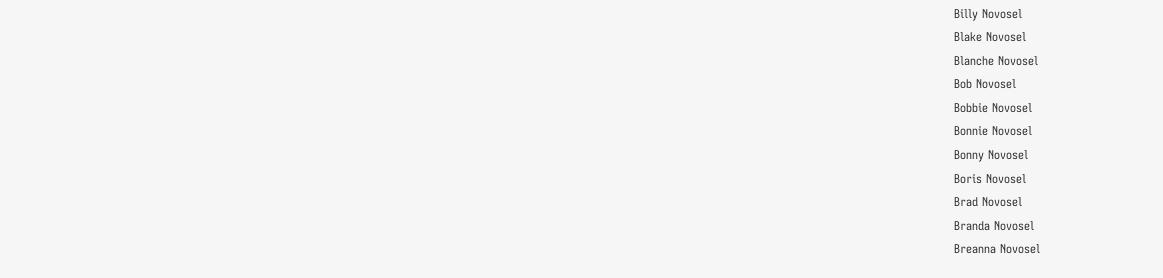Billy Novosel
Blake Novosel
Blanche Novosel
Bob Novosel
Bobbie Novosel
Bonnie Novosel
Bonny Novosel
Boris Novosel
Brad Novosel
Branda Novosel
Breanna Novosel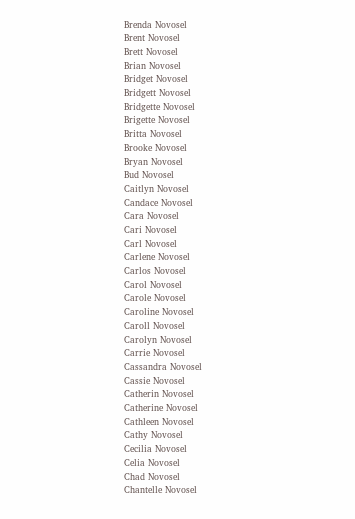Brenda Novosel
Brent Novosel
Brett Novosel
Brian Novosel
Bridget Novosel
Bridgett Novosel
Bridgette Novosel
Brigette Novosel
Britta Novosel
Brooke Novosel
Bryan Novosel
Bud Novosel
Caitlyn Novosel
Candace Novosel
Cara Novosel
Cari Novosel
Carl Novosel
Carlene Novosel
Carlos Novosel
Carol Novosel
Carole Novosel
Caroline Novosel
Caroll Novosel
Carolyn Novosel
Carrie Novosel
Cassandra Novosel
Cassie Novosel
Catherin Novosel
Catherine Novosel
Cathleen Novosel
Cathy Novosel
Cecilia Novosel
Celia Novosel
Chad Novosel
Chantelle Novosel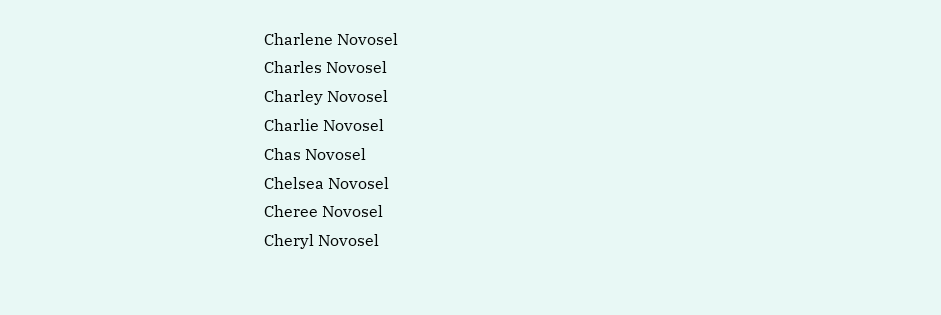Charlene Novosel
Charles Novosel
Charley Novosel
Charlie Novosel
Chas Novosel
Chelsea Novosel
Cheree Novosel
Cheryl Novosel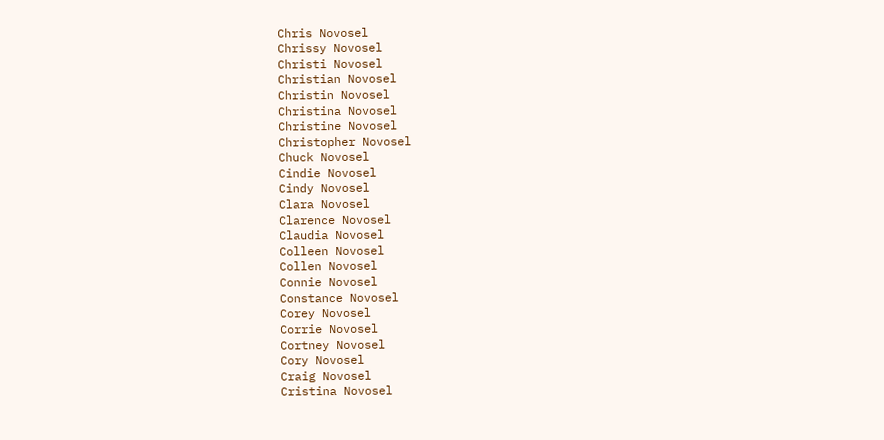Chris Novosel
Chrissy Novosel
Christi Novosel
Christian Novosel
Christin Novosel
Christina Novosel
Christine Novosel
Christopher Novosel
Chuck Novosel
Cindie Novosel
Cindy Novosel
Clara Novosel
Clarence Novosel
Claudia Novosel
Colleen Novosel
Collen Novosel
Connie Novosel
Constance Novosel
Corey Novosel
Corrie Novosel
Cortney Novosel
Cory Novosel
Craig Novosel
Cristina Novosel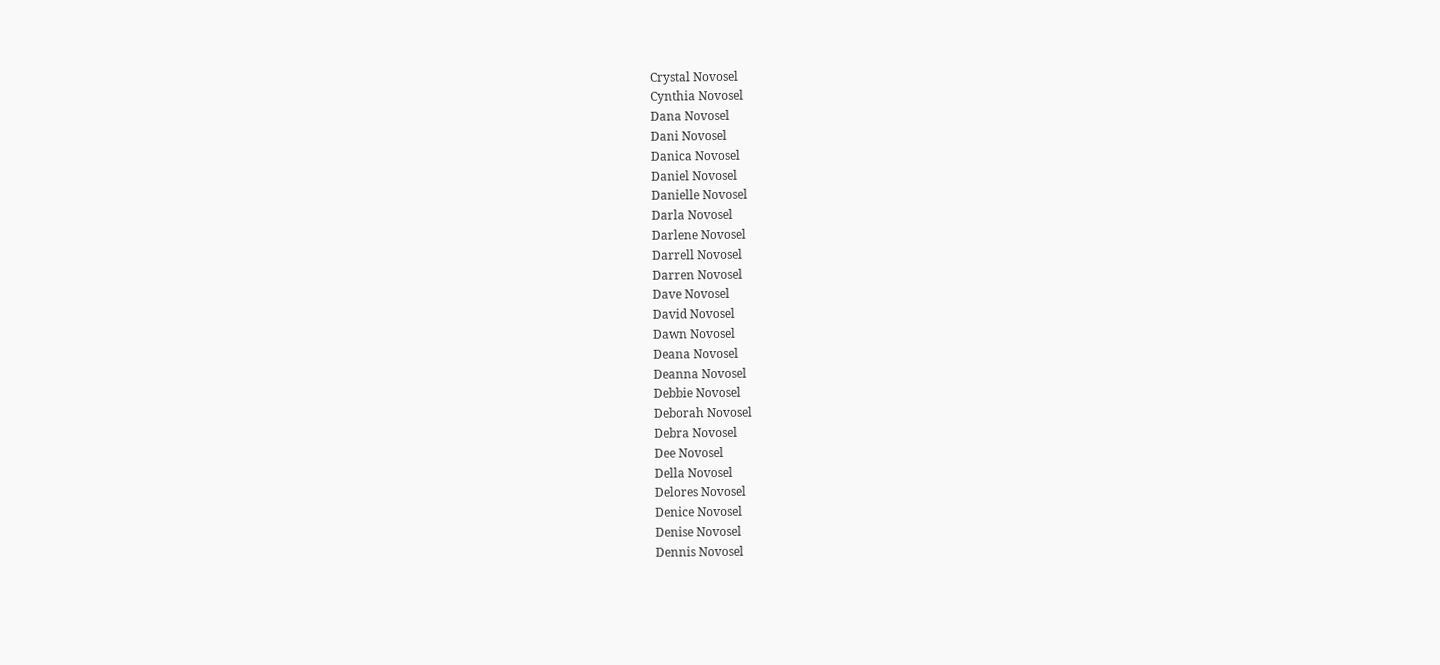Crystal Novosel
Cynthia Novosel
Dana Novosel
Dani Novosel
Danica Novosel
Daniel Novosel
Danielle Novosel
Darla Novosel
Darlene Novosel
Darrell Novosel
Darren Novosel
Dave Novosel
David Novosel
Dawn Novosel
Deana Novosel
Deanna Novosel
Debbie Novosel
Deborah Novosel
Debra Novosel
Dee Novosel
Della Novosel
Delores Novosel
Denice Novosel
Denise Novosel
Dennis Novosel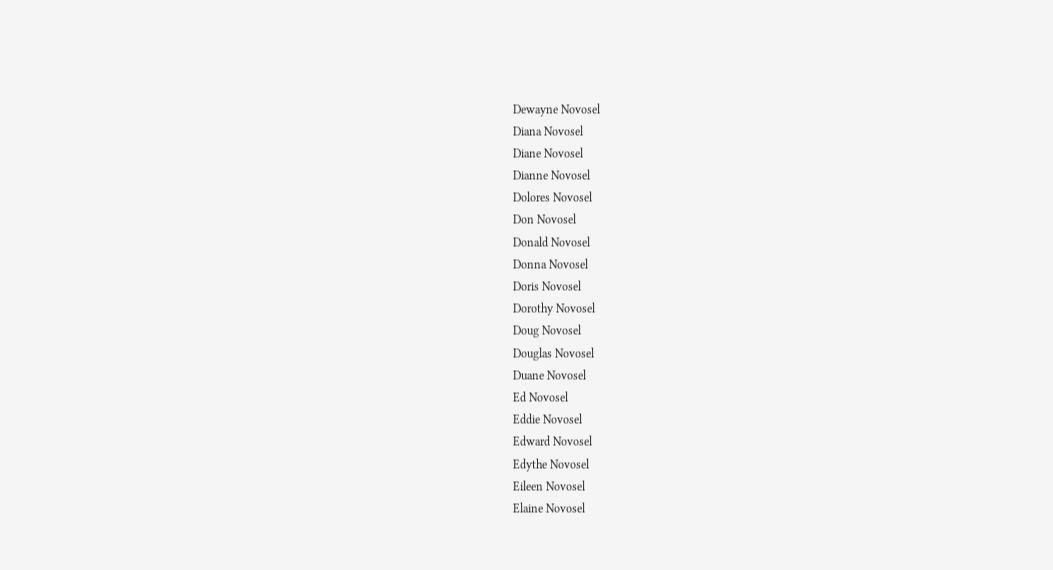Dewayne Novosel
Diana Novosel
Diane Novosel
Dianne Novosel
Dolores Novosel
Don Novosel
Donald Novosel
Donna Novosel
Doris Novosel
Dorothy Novosel
Doug Novosel
Douglas Novosel
Duane Novosel
Ed Novosel
Eddie Novosel
Edward Novosel
Edythe Novosel
Eileen Novosel
Elaine Novosel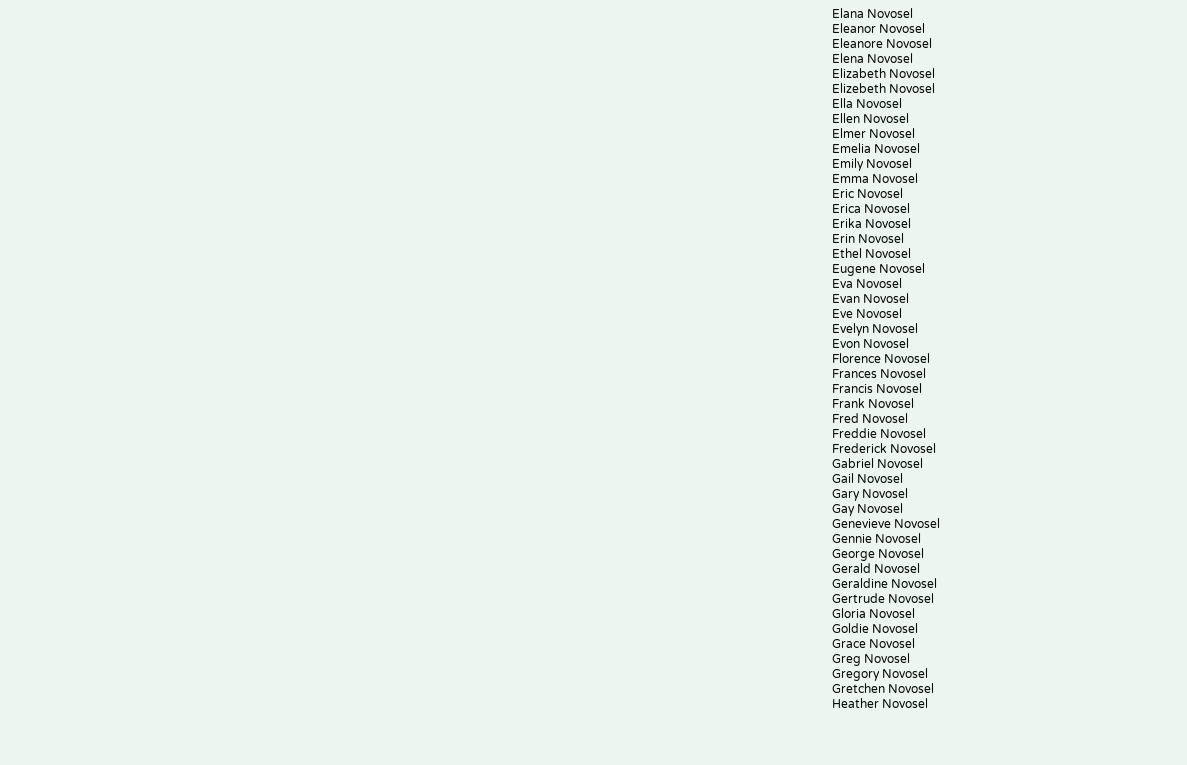Elana Novosel
Eleanor Novosel
Eleanore Novosel
Elena Novosel
Elizabeth Novosel
Elizebeth Novosel
Ella Novosel
Ellen Novosel
Elmer Novosel
Emelia Novosel
Emily Novosel
Emma Novosel
Eric Novosel
Erica Novosel
Erika Novosel
Erin Novosel
Ethel Novosel
Eugene Novosel
Eva Novosel
Evan Novosel
Eve Novosel
Evelyn Novosel
Evon Novosel
Florence Novosel
Frances Novosel
Francis Novosel
Frank Novosel
Fred Novosel
Freddie Novosel
Frederick Novosel
Gabriel Novosel
Gail Novosel
Gary Novosel
Gay Novosel
Genevieve Novosel
Gennie Novosel
George Novosel
Gerald Novosel
Geraldine Novosel
Gertrude Novosel
Gloria Novosel
Goldie Novosel
Grace Novosel
Greg Novosel
Gregory Novosel
Gretchen Novosel
Heather Novosel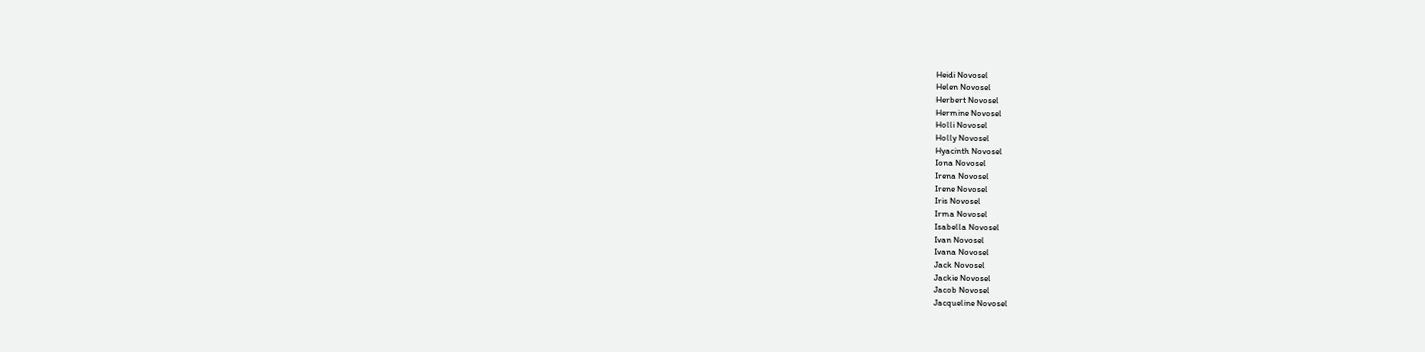Heidi Novosel
Helen Novosel
Herbert Novosel
Hermine Novosel
Holli Novosel
Holly Novosel
Hyacinth Novosel
Iona Novosel
Irena Novosel
Irene Novosel
Iris Novosel
Irma Novosel
Isabella Novosel
Ivan Novosel
Ivana Novosel
Jack Novosel
Jackie Novosel
Jacob Novosel
Jacqueline Novosel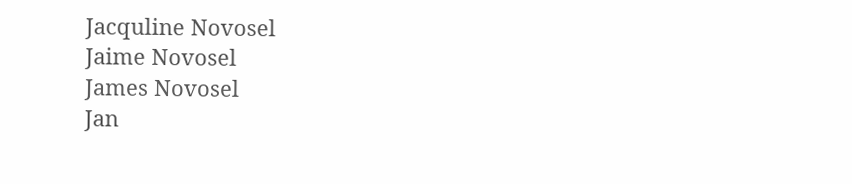Jacquline Novosel
Jaime Novosel
James Novosel
Jan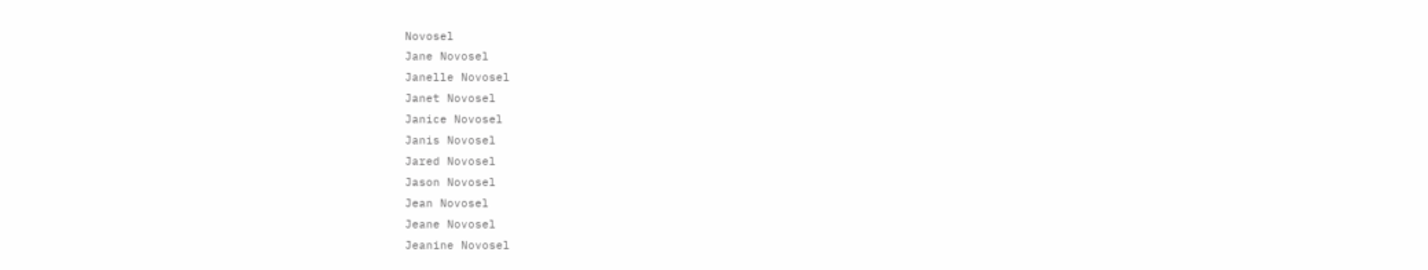Novosel
Jane Novosel
Janelle Novosel
Janet Novosel
Janice Novosel
Janis Novosel
Jared Novosel
Jason Novosel
Jean Novosel
Jeane Novosel
Jeanine Novosel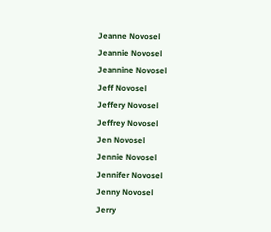Jeanne Novosel
Jeannie Novosel
Jeannine Novosel
Jeff Novosel
Jeffery Novosel
Jeffrey Novosel
Jen Novosel
Jennie Novosel
Jennifer Novosel
Jenny Novosel
Jerry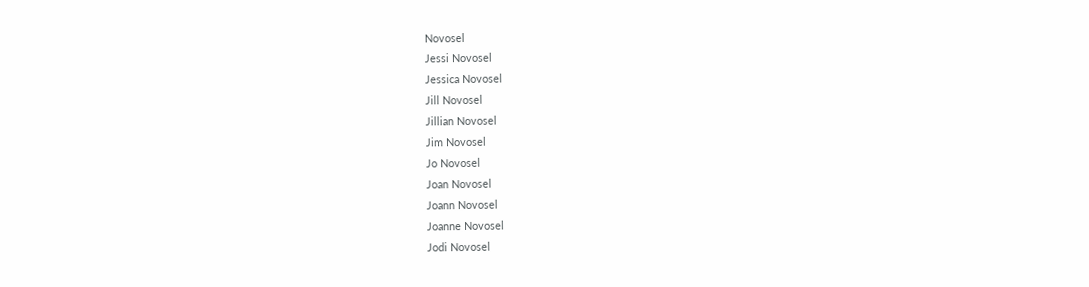Novosel
Jessi Novosel
Jessica Novosel
Jill Novosel
Jillian Novosel
Jim Novosel
Jo Novosel
Joan Novosel
Joann Novosel
Joanne Novosel
Jodi Novosel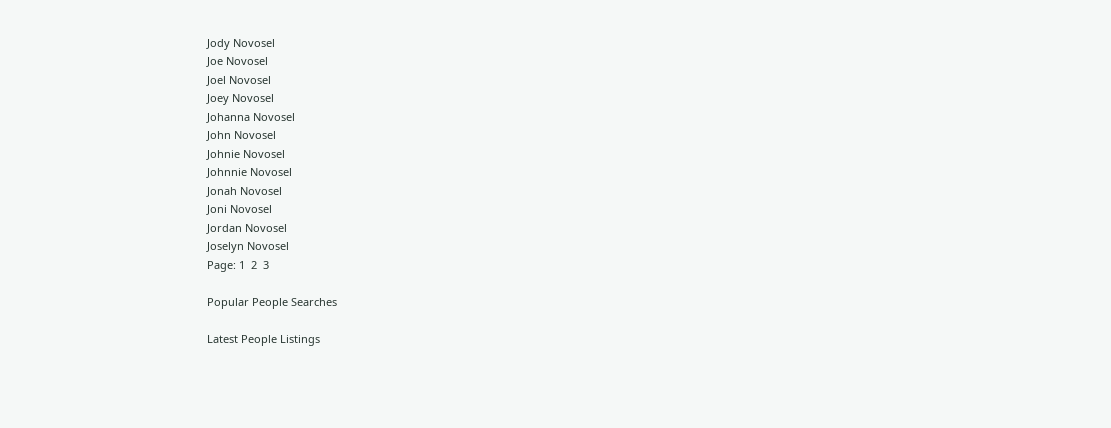Jody Novosel
Joe Novosel
Joel Novosel
Joey Novosel
Johanna Novosel
John Novosel
Johnie Novosel
Johnnie Novosel
Jonah Novosel
Joni Novosel
Jordan Novosel
Joselyn Novosel
Page: 1  2  3

Popular People Searches

Latest People Listings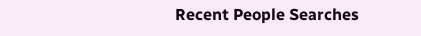Recent People Searches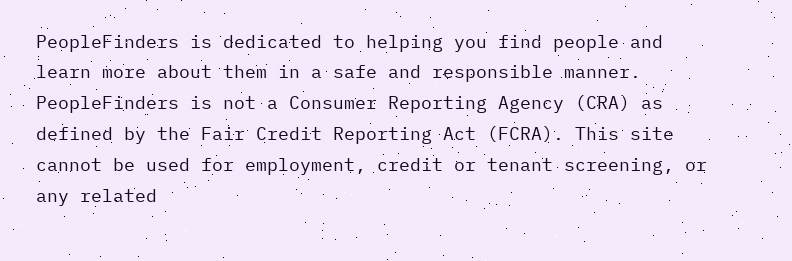PeopleFinders is dedicated to helping you find people and learn more about them in a safe and responsible manner. PeopleFinders is not a Consumer Reporting Agency (CRA) as defined by the Fair Credit Reporting Act (FCRA). This site cannot be used for employment, credit or tenant screening, or any related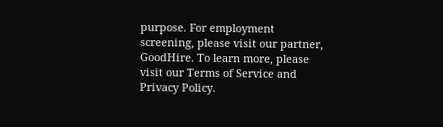purpose. For employment screening, please visit our partner, GoodHire. To learn more, please visit our Terms of Service and Privacy Policy.